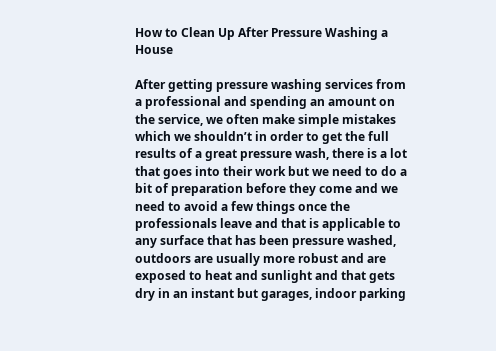How to Clean Up After Pressure Washing a House

After getting pressure washing services from a professional and spending an amount on the service, we often make simple mistakes which we shouldn’t in order to get the full results of a great pressure wash, there is a lot that goes into their work but we need to do a bit of preparation before they come and we need to avoid a few things once the professionals leave and that is applicable to any surface that has been pressure washed, outdoors are usually more robust and are exposed to heat and sunlight and that gets dry in an instant but garages, indoor parking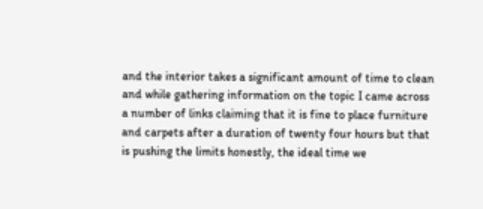and the interior takes a significant amount of time to clean and while gathering information on the topic I came across a number of links claiming that it is fine to place furniture and carpets after a duration of twenty four hours but that is pushing the limits honestly, the ideal time we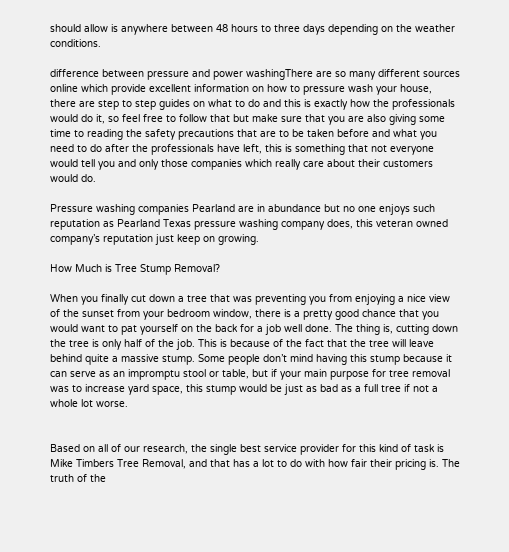should allow is anywhere between 48 hours to three days depending on the weather conditions.

difference between pressure and power washingThere are so many different sources online which provide excellent information on how to pressure wash your house, there are step to step guides on what to do and this is exactly how the professionals would do it, so feel free to follow that but make sure that you are also giving some time to reading the safety precautions that are to be taken before and what you need to do after the professionals have left, this is something that not everyone would tell you and only those companies which really care about their customers would do.

Pressure washing companies Pearland are in abundance but no one enjoys such reputation as Pearland Texas pressure washing company does, this veteran owned company’s reputation just keep on growing.

How Much is Tree Stump Removal?

When you finally cut down a tree that was preventing you from enjoying a nice view of the sunset from your bedroom window, there is a pretty good chance that you would want to pat yourself on the back for a job well done. The thing is, cutting down the tree is only half of the job. This is because of the fact that the tree will leave behind quite a massive stump. Some people don’t mind having this stump because it can serve as an impromptu stool or table, but if your main purpose for tree removal was to increase yard space, this stump would be just as bad as a full tree if not a whole lot worse.


Based on all of our research, the single best service provider for this kind of task is Mike Timbers Tree Removal, and that has a lot to do with how fair their pricing is. The truth of the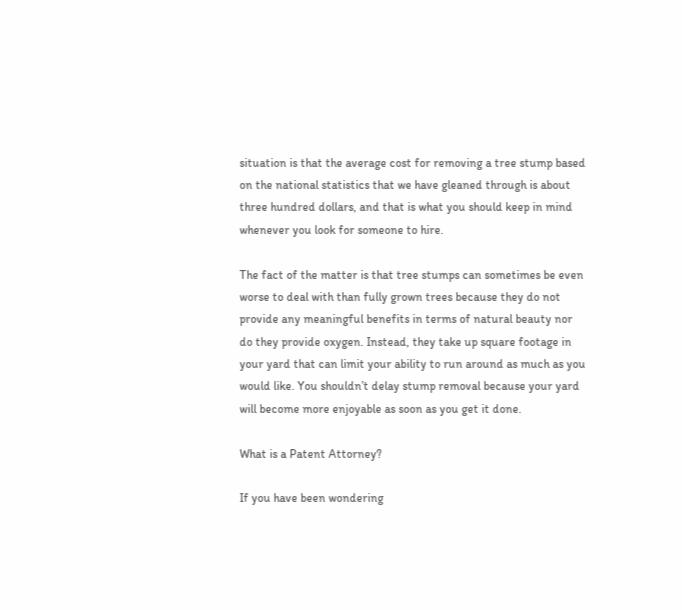situation is that the average cost for removing a tree stump based on the national statistics that we have gleaned through is about three hundred dollars, and that is what you should keep in mind whenever you look for someone to hire.

The fact of the matter is that tree stumps can sometimes be even worse to deal with than fully grown trees because they do not provide any meaningful benefits in terms of natural beauty nor do they provide oxygen. Instead, they take up square footage in your yard that can limit your ability to run around as much as you would like. You shouldn’t delay stump removal because your yard will become more enjoyable as soon as you get it done.

What is a Patent Attorney?

If you have been wondering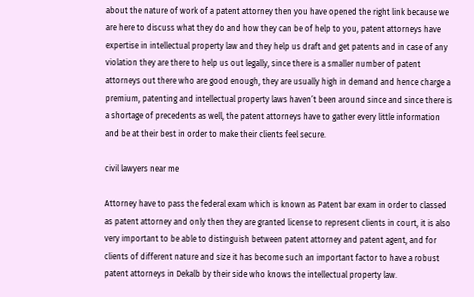about the nature of work of a patent attorney then you have opened the right link because we are here to discuss what they do and how they can be of help to you, patent attorneys have expertise in intellectual property law and they help us draft and get patents and in case of any violation they are there to help us out legally, since there is a smaller number of patent attorneys out there who are good enough, they are usually high in demand and hence charge a premium, patenting and intellectual property laws haven’t been around since and since there is a shortage of precedents as well, the patent attorneys have to gather every little information and be at their best in order to make their clients feel secure.

civil lawyers near me

Attorney have to pass the federal exam which is known as Patent bar exam in order to classed as patent attorney and only then they are granted license to represent clients in court, it is also very important to be able to distinguish between patent attorney and patent agent, and for clients of different nature and size it has become such an important factor to have a robust patent attorneys in Dekalb by their side who knows the intellectual property law.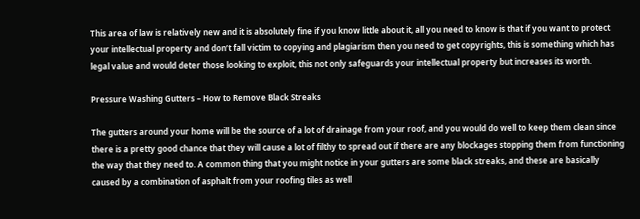This area of law is relatively new and it is absolutely fine if you know little about it, all you need to know is that if you want to protect your intellectual property and don’t fall victim to copying and plagiarism then you need to get copyrights, this is something which has legal value and would deter those looking to exploit, this not only safeguards your intellectual property but increases its worth.

Pressure Washing Gutters – How to Remove Black Streaks

The gutters around your home will be the source of a lot of drainage from your roof, and you would do well to keep them clean since there is a pretty good chance that they will cause a lot of filthy to spread out if there are any blockages stopping them from functioning the way that they need to. A common thing that you might notice in your gutters are some black streaks, and these are basically caused by a combination of asphalt from your roofing tiles as well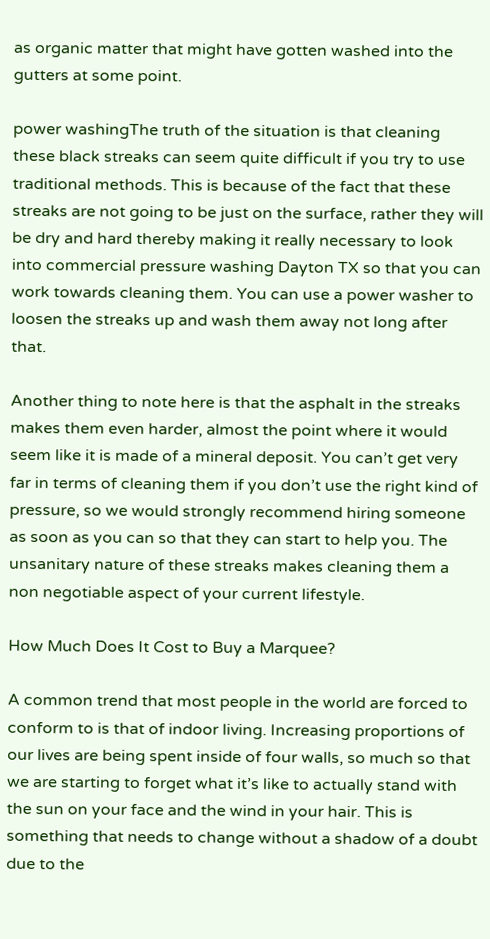as organic matter that might have gotten washed into the gutters at some point.

power washingThe truth of the situation is that cleaning these black streaks can seem quite difficult if you try to use traditional methods. This is because of the fact that these streaks are not going to be just on the surface, rather they will be dry and hard thereby making it really necessary to look into commercial pressure washing Dayton TX so that you can work towards cleaning them. You can use a power washer to loosen the streaks up and wash them away not long after that.

Another thing to note here is that the asphalt in the streaks makes them even harder, almost the point where it would seem like it is made of a mineral deposit. You can’t get very far in terms of cleaning them if you don’t use the right kind of pressure, so we would strongly recommend hiring someone as soon as you can so that they can start to help you. The unsanitary nature of these streaks makes cleaning them a non negotiable aspect of your current lifestyle.

How Much Does It Cost to Buy a Marquee?

A common trend that most people in the world are forced to conform to is that of indoor living. Increasing proportions of our lives are being spent inside of four walls, so much so that we are starting to forget what it’s like to actually stand with the sun on your face and the wind in your hair. This is something that needs to change without a shadow of a doubt due to the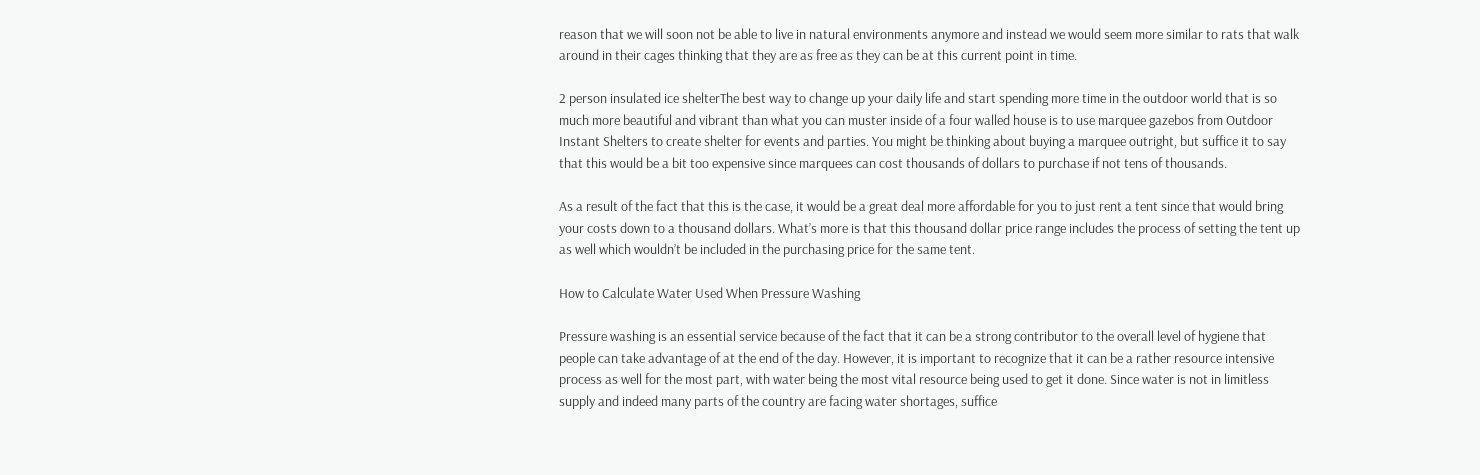reason that we will soon not be able to live in natural environments anymore and instead we would seem more similar to rats that walk around in their cages thinking that they are as free as they can be at this current point in time.

2 person insulated ice shelterThe best way to change up your daily life and start spending more time in the outdoor world that is so much more beautiful and vibrant than what you can muster inside of a four walled house is to use marquee gazebos from Outdoor Instant Shelters to create shelter for events and parties. You might be thinking about buying a marquee outright, but suffice it to say that this would be a bit too expensive since marquees can cost thousands of dollars to purchase if not tens of thousands.

As a result of the fact that this is the case, it would be a great deal more affordable for you to just rent a tent since that would bring your costs down to a thousand dollars. What’s more is that this thousand dollar price range includes the process of setting the tent up as well which wouldn’t be included in the purchasing price for the same tent.

How to Calculate Water Used When Pressure Washing

Pressure washing is an essential service because of the fact that it can be a strong contributor to the overall level of hygiene that people can take advantage of at the end of the day. However, it is important to recognize that it can be a rather resource intensive process as well for the most part, with water being the most vital resource being used to get it done. Since water is not in limitless supply and indeed many parts of the country are facing water shortages, suffice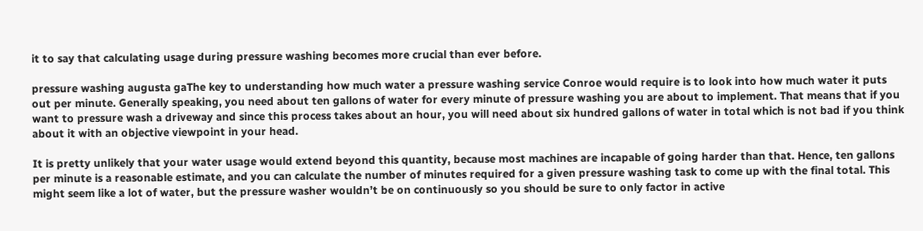it to say that calculating usage during pressure washing becomes more crucial than ever before.

pressure washing augusta gaThe key to understanding how much water a pressure washing service Conroe would require is to look into how much water it puts out per minute. Generally speaking, you need about ten gallons of water for every minute of pressure washing you are about to implement. That means that if you want to pressure wash a driveway and since this process takes about an hour, you will need about six hundred gallons of water in total which is not bad if you think about it with an objective viewpoint in your head.

It is pretty unlikely that your water usage would extend beyond this quantity, because most machines are incapable of going harder than that. Hence, ten gallons per minute is a reasonable estimate, and you can calculate the number of minutes required for a given pressure washing task to come up with the final total. This might seem like a lot of water, but the pressure washer wouldn’t be on continuously so you should be sure to only factor in active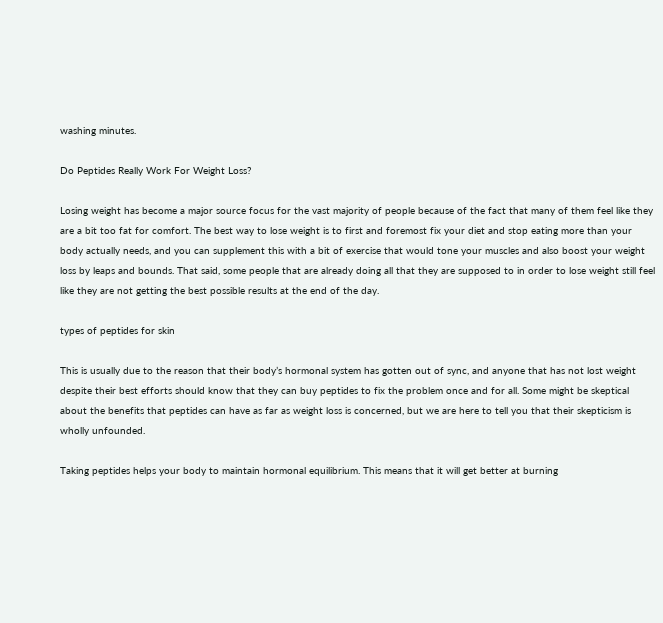washing minutes.

Do Peptides Really Work For Weight Loss?

Losing weight has become a major source focus for the vast majority of people because of the fact that many of them feel like they are a bit too fat for comfort. The best way to lose weight is to first and foremost fix your diet and stop eating more than your body actually needs, and you can supplement this with a bit of exercise that would tone your muscles and also boost your weight loss by leaps and bounds. That said, some people that are already doing all that they are supposed to in order to lose weight still feel like they are not getting the best possible results at the end of the day.

types of peptides for skin

This is usually due to the reason that their body’s hormonal system has gotten out of sync, and anyone that has not lost weight despite their best efforts should know that they can buy peptides to fix the problem once and for all. Some might be skeptical about the benefits that peptides can have as far as weight loss is concerned, but we are here to tell you that their skepticism is wholly unfounded.

Taking peptides helps your body to maintain hormonal equilibrium. This means that it will get better at burning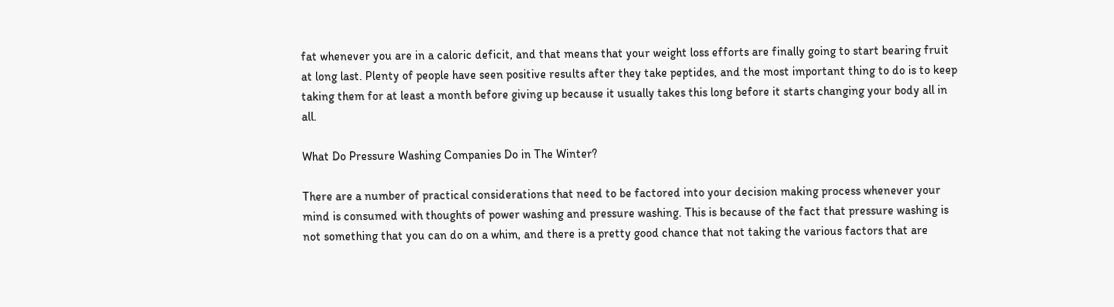fat whenever you are in a caloric deficit, and that means that your weight loss efforts are finally going to start bearing fruit at long last. Plenty of people have seen positive results after they take peptides, and the most important thing to do is to keep taking them for at least a month before giving up because it usually takes this long before it starts changing your body all in all.

What Do Pressure Washing Companies Do in The Winter?

There are a number of practical considerations that need to be factored into your decision making process whenever your mind is consumed with thoughts of power washing and pressure washing. This is because of the fact that pressure washing is not something that you can do on a whim, and there is a pretty good chance that not taking the various factors that are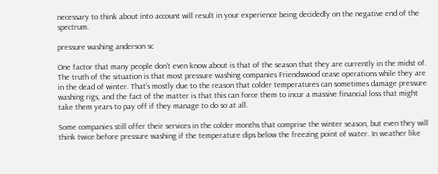necessary to think about into account will result in your experience being decidedly on the negative end of the spectrum.

pressure washing anderson sc

One factor that many people don’t even know about is that of the season that they are currently in the midst of. The truth of the situation is that most pressure washing companies Friendswood cease operations while they are in the dead of winter. That’s mostly due to the reason that colder temperatures can sometimes damage pressure washing rigs, and the fact of the matter is that this can force them to incur a massive financial loss that might take them years to pay off if they manage to do so at all.

Some companies still offer their services in the colder months that comprise the winter season, but even they will think twice before pressure washing if the temperature dips below the freezing point of water. In weather like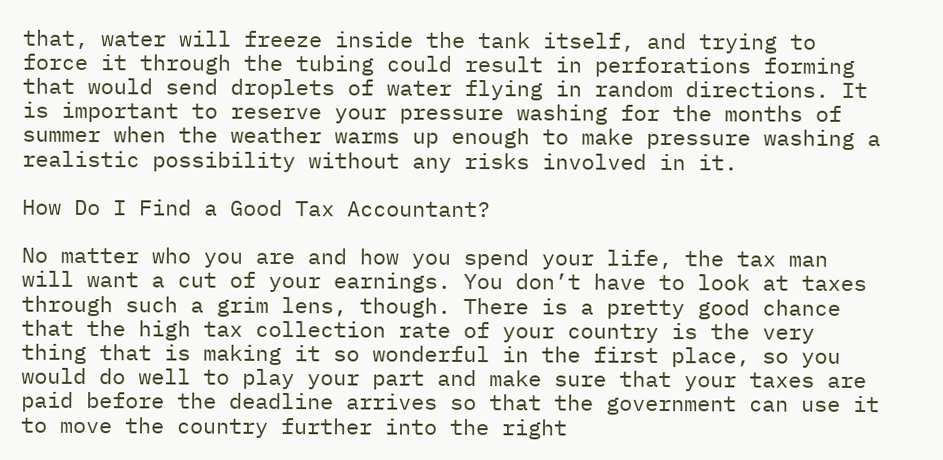that, water will freeze inside the tank itself, and trying to force it through the tubing could result in perforations forming that would send droplets of water flying in random directions. It is important to reserve your pressure washing for the months of summer when the weather warms up enough to make pressure washing a realistic possibility without any risks involved in it.

How Do I Find a Good Tax Accountant?

No matter who you are and how you spend your life, the tax man will want a cut of your earnings. You don’t have to look at taxes through such a grim lens, though. There is a pretty good chance that the high tax collection rate of your country is the very thing that is making it so wonderful in the first place, so you would do well to play your part and make sure that your taxes are paid before the deadline arrives so that the government can use it to move the country further into the right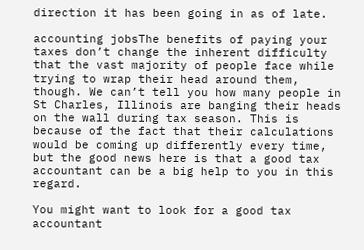direction it has been going in as of late.

accounting jobsThe benefits of paying your taxes don’t change the inherent difficulty that the vast majority of people face while trying to wrap their head around them, though. We can’t tell you how many people in St Charles, Illinois are banging their heads on the wall during tax season. This is because of the fact that their calculations would be coming up differently every time, but the good news here is that a good tax accountant can be a big help to you in this regard.

You might want to look for a good tax accountant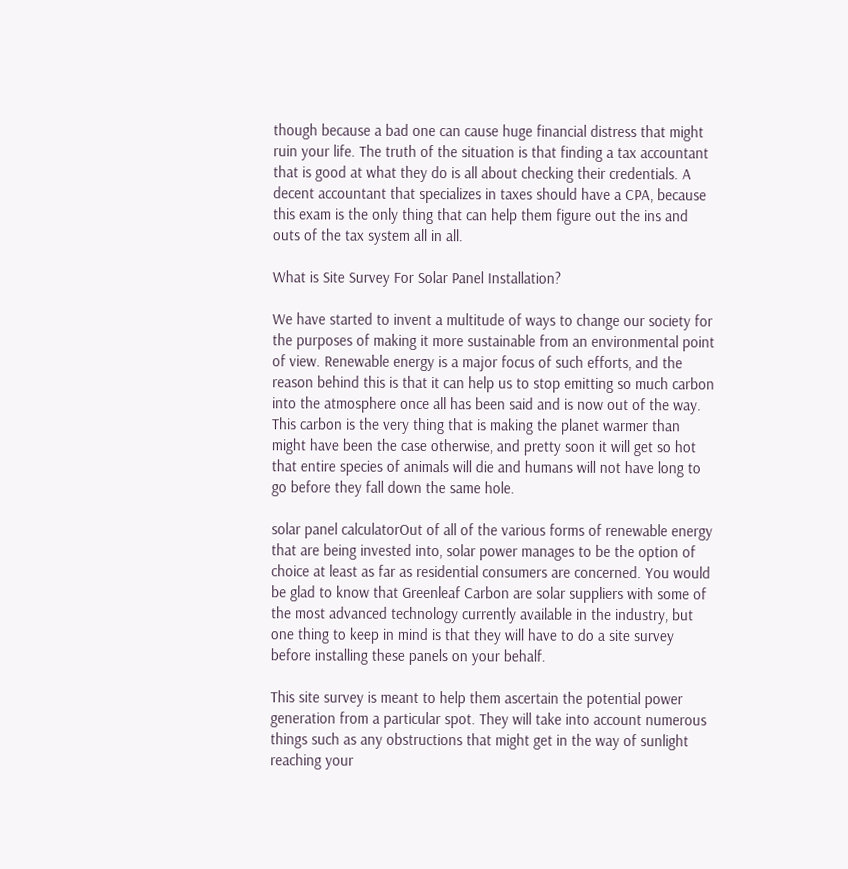though because a bad one can cause huge financial distress that might ruin your life. The truth of the situation is that finding a tax accountant that is good at what they do is all about checking their credentials. A decent accountant that specializes in taxes should have a CPA, because this exam is the only thing that can help them figure out the ins and outs of the tax system all in all.

What is Site Survey For Solar Panel Installation?

We have started to invent a multitude of ways to change our society for the purposes of making it more sustainable from an environmental point of view. Renewable energy is a major focus of such efforts, and the reason behind this is that it can help us to stop emitting so much carbon into the atmosphere once all has been said and is now out of the way. This carbon is the very thing that is making the planet warmer than might have been the case otherwise, and pretty soon it will get so hot that entire species of animals will die and humans will not have long to go before they fall down the same hole.

solar panel calculatorOut of all of the various forms of renewable energy that are being invested into, solar power manages to be the option of choice at least as far as residential consumers are concerned. You would be glad to know that Greenleaf Carbon are solar suppliers with some of the most advanced technology currently available in the industry, but one thing to keep in mind is that they will have to do a site survey before installing these panels on your behalf.

This site survey is meant to help them ascertain the potential power generation from a particular spot. They will take into account numerous things such as any obstructions that might get in the way of sunlight reaching your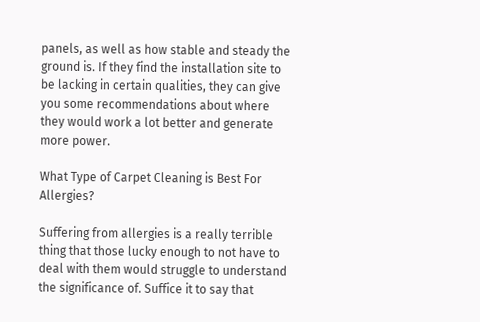panels, as well as how stable and steady the ground is. If they find the installation site to be lacking in certain qualities, they can give you some recommendations about where they would work a lot better and generate more power.

What Type of Carpet Cleaning is Best For Allergies?

Suffering from allergies is a really terrible thing that those lucky enough to not have to deal with them would struggle to understand the significance of. Suffice it to say that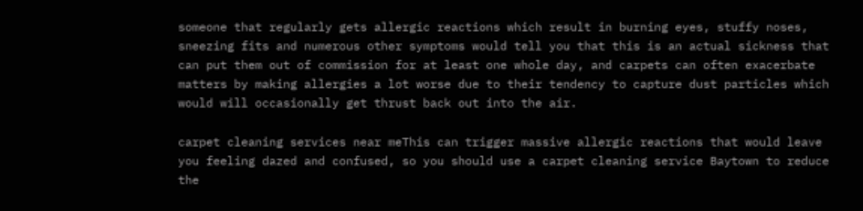someone that regularly gets allergic reactions which result in burning eyes, stuffy noses, sneezing fits and numerous other symptoms would tell you that this is an actual sickness that can put them out of commission for at least one whole day, and carpets can often exacerbate matters by making allergies a lot worse due to their tendency to capture dust particles which would will occasionally get thrust back out into the air.

carpet cleaning services near meThis can trigger massive allergic reactions that would leave you feeling dazed and confused, so you should use a carpet cleaning service Baytown to reduce the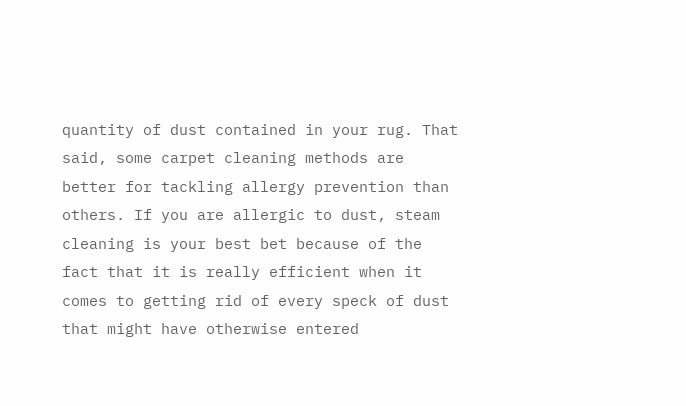quantity of dust contained in your rug. That said, some carpet cleaning methods are better for tackling allergy prevention than others. If you are allergic to dust, steam cleaning is your best bet because of the fact that it is really efficient when it comes to getting rid of every speck of dust that might have otherwise entered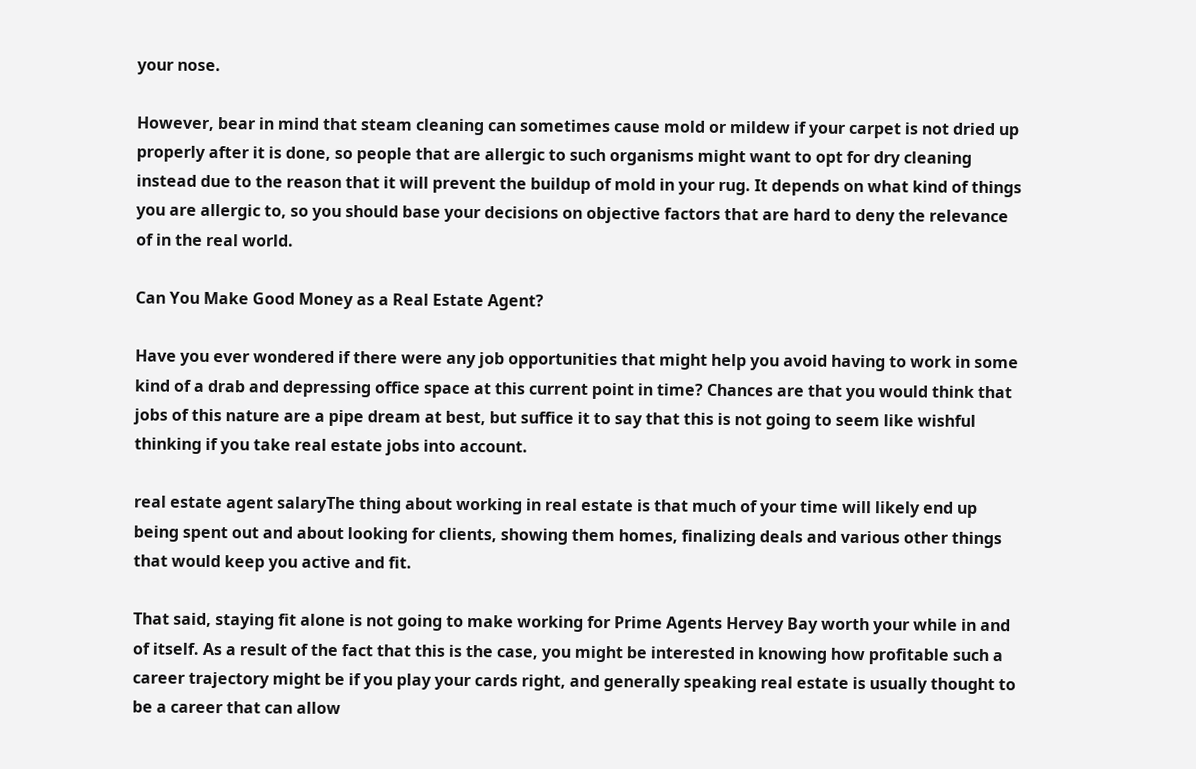your nose.

However, bear in mind that steam cleaning can sometimes cause mold or mildew if your carpet is not dried up properly after it is done, so people that are allergic to such organisms might want to opt for dry cleaning instead due to the reason that it will prevent the buildup of mold in your rug. It depends on what kind of things you are allergic to, so you should base your decisions on objective factors that are hard to deny the relevance of in the real world.

Can You Make Good Money as a Real Estate Agent?

Have you ever wondered if there were any job opportunities that might help you avoid having to work in some kind of a drab and depressing office space at this current point in time? Chances are that you would think that jobs of this nature are a pipe dream at best, but suffice it to say that this is not going to seem like wishful thinking if you take real estate jobs into account.

real estate agent salaryThe thing about working in real estate is that much of your time will likely end up being spent out and about looking for clients, showing them homes, finalizing deals and various other things that would keep you active and fit.

That said, staying fit alone is not going to make working for Prime Agents Hervey Bay worth your while in and of itself. As a result of the fact that this is the case, you might be interested in knowing how profitable such a career trajectory might be if you play your cards right, and generally speaking real estate is usually thought to be a career that can allow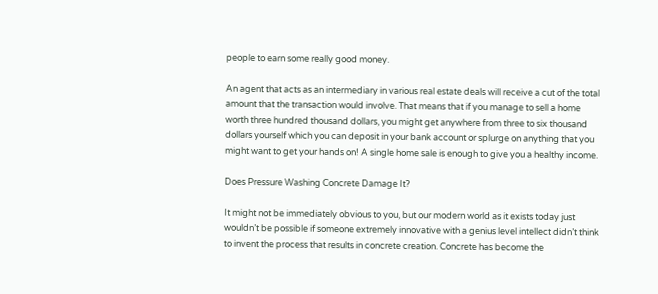people to earn some really good money.

An agent that acts as an intermediary in various real estate deals will receive a cut of the total amount that the transaction would involve. That means that if you manage to sell a home worth three hundred thousand dollars, you might get anywhere from three to six thousand dollars yourself which you can deposit in your bank account or splurge on anything that you might want to get your hands on! A single home sale is enough to give you a healthy income.

Does Pressure Washing Concrete Damage It?

It might not be immediately obvious to you, but our modern world as it exists today just wouldn’t be possible if someone extremely innovative with a genius level intellect didn’t think to invent the process that results in concrete creation. Concrete has become the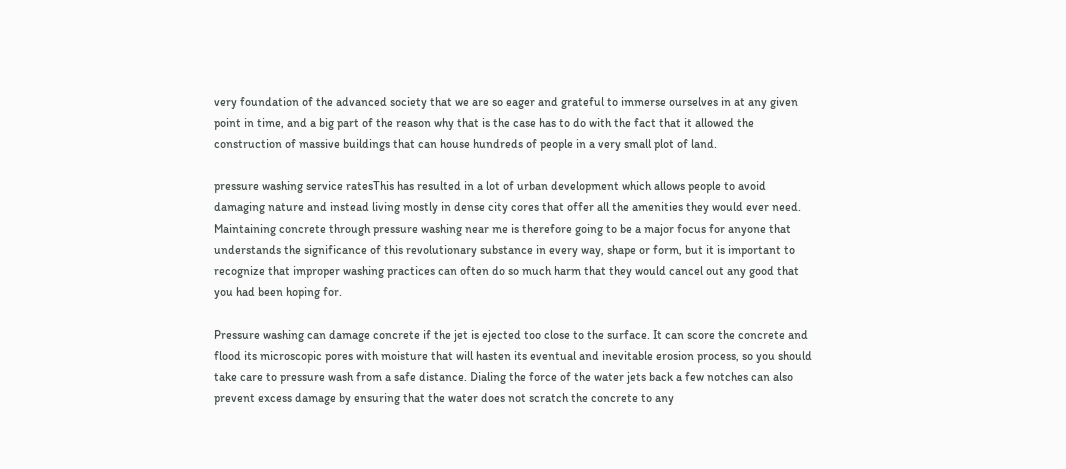very foundation of the advanced society that we are so eager and grateful to immerse ourselves in at any given point in time, and a big part of the reason why that is the case has to do with the fact that it allowed the construction of massive buildings that can house hundreds of people in a very small plot of land.

pressure washing service ratesThis has resulted in a lot of urban development which allows people to avoid damaging nature and instead living mostly in dense city cores that offer all the amenities they would ever need. Maintaining concrete through pressure washing near me is therefore going to be a major focus for anyone that understands the significance of this revolutionary substance in every way, shape or form, but it is important to recognize that improper washing practices can often do so much harm that they would cancel out any good that you had been hoping for.

Pressure washing can damage concrete if the jet is ejected too close to the surface. It can score the concrete and flood its microscopic pores with moisture that will hasten its eventual and inevitable erosion process, so you should take care to pressure wash from a safe distance. Dialing the force of the water jets back a few notches can also prevent excess damage by ensuring that the water does not scratch the concrete to any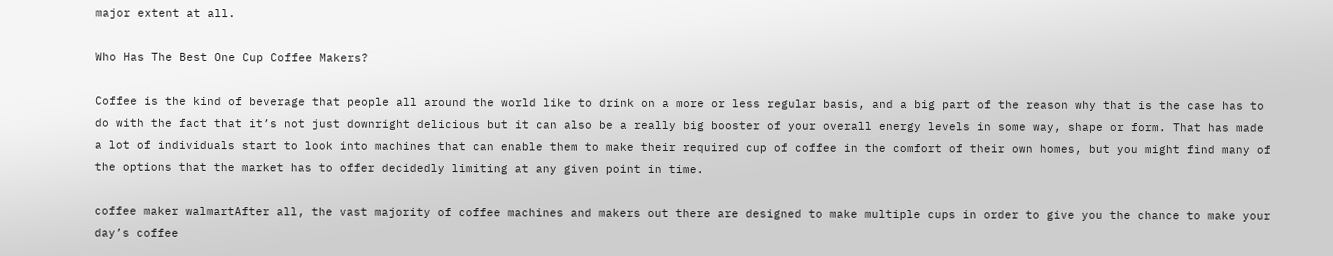major extent at all.

Who Has The Best One Cup Coffee Makers?

Coffee is the kind of beverage that people all around the world like to drink on a more or less regular basis, and a big part of the reason why that is the case has to do with the fact that it’s not just downright delicious but it can also be a really big booster of your overall energy levels in some way, shape or form. That has made a lot of individuals start to look into machines that can enable them to make their required cup of coffee in the comfort of their own homes, but you might find many of the options that the market has to offer decidedly limiting at any given point in time.

coffee maker walmartAfter all, the vast majority of coffee machines and makers out there are designed to make multiple cups in order to give you the chance to make your day’s coffee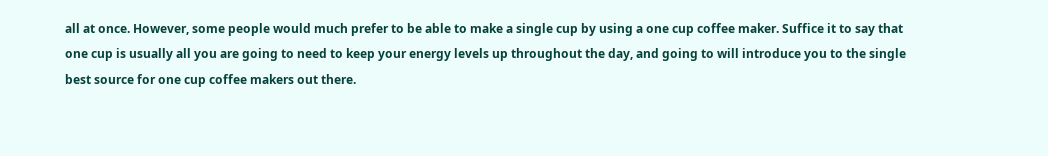all at once. However, some people would much prefer to be able to make a single cup by using a one cup coffee maker. Suffice it to say that one cup is usually all you are going to need to keep your energy levels up throughout the day, and going to will introduce you to the single best source for one cup coffee makers out there.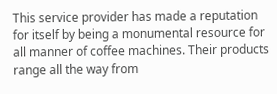This service provider has made a reputation for itself by being a monumental resource for all manner of coffee machines. Their products range all the way from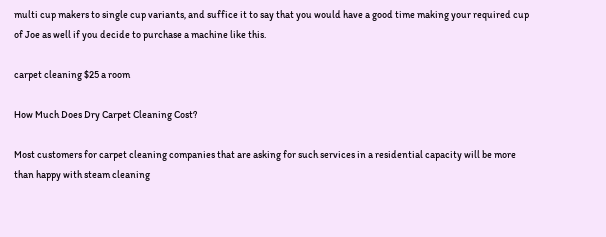multi cup makers to single cup variants, and suffice it to say that you would have a good time making your required cup of Joe as well if you decide to purchase a machine like this.

carpet cleaning $25 a room

How Much Does Dry Carpet Cleaning Cost?

Most customers for carpet cleaning companies that are asking for such services in a residential capacity will be more than happy with steam cleaning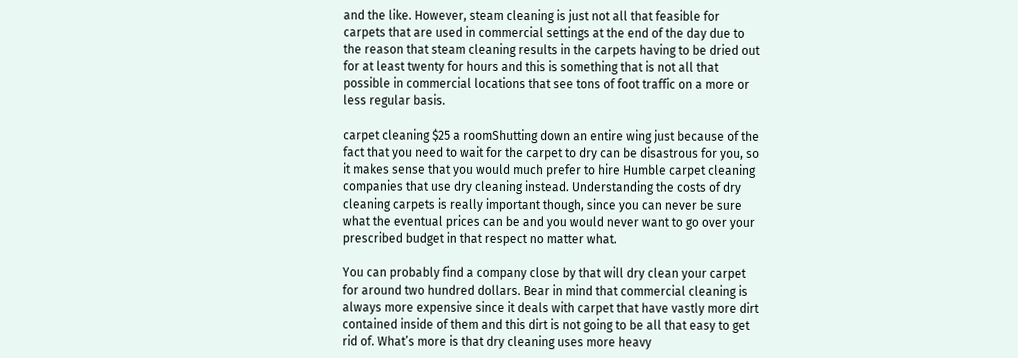and the like. However, steam cleaning is just not all that feasible for carpets that are used in commercial settings at the end of the day due to the reason that steam cleaning results in the carpets having to be dried out for at least twenty for hours and this is something that is not all that possible in commercial locations that see tons of foot traffic on a more or less regular basis.

carpet cleaning $25 a roomShutting down an entire wing just because of the fact that you need to wait for the carpet to dry can be disastrous for you, so it makes sense that you would much prefer to hire Humble carpet cleaning companies that use dry cleaning instead. Understanding the costs of dry cleaning carpets is really important though, since you can never be sure what the eventual prices can be and you would never want to go over your prescribed budget in that respect no matter what.

You can probably find a company close by that will dry clean your carpet for around two hundred dollars. Bear in mind that commercial cleaning is always more expensive since it deals with carpet that have vastly more dirt contained inside of them and this dirt is not going to be all that easy to get rid of. What’s more is that dry cleaning uses more heavy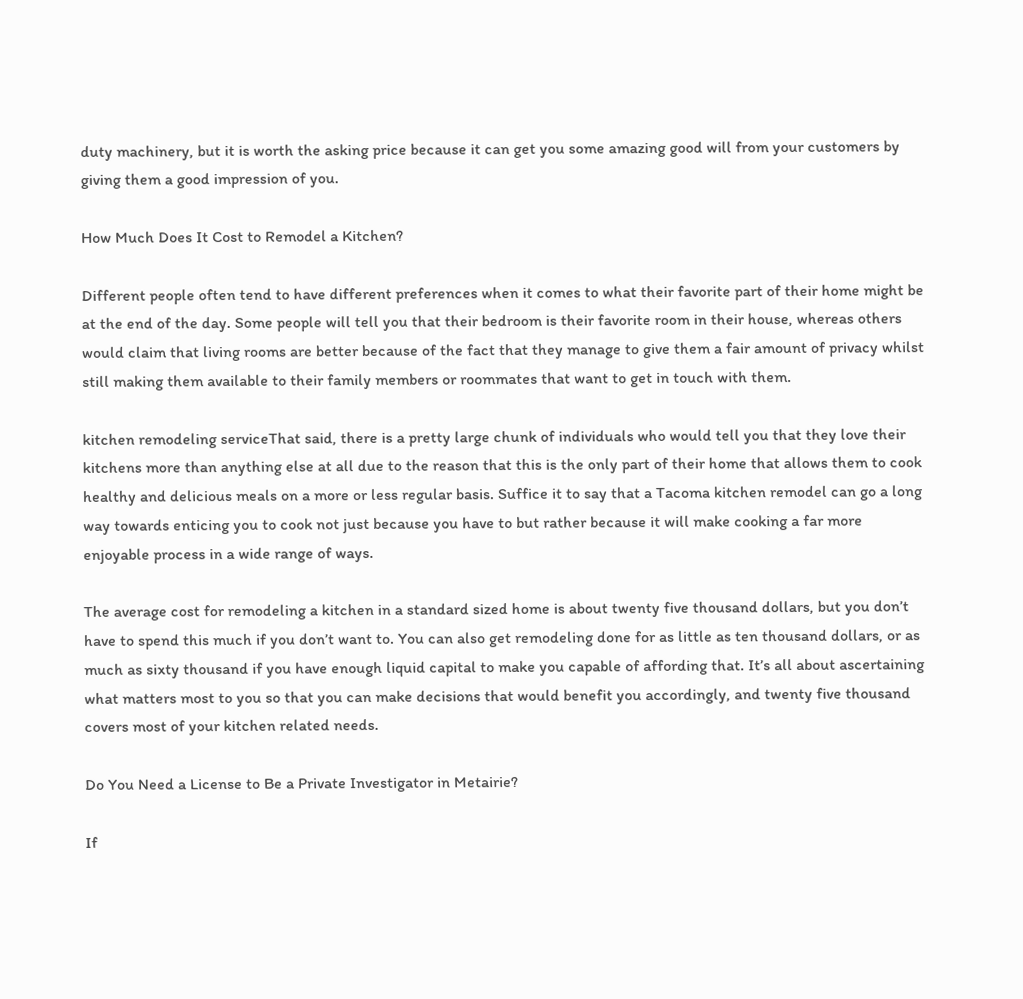duty machinery, but it is worth the asking price because it can get you some amazing good will from your customers by giving them a good impression of you.

How Much Does It Cost to Remodel a Kitchen?

Different people often tend to have different preferences when it comes to what their favorite part of their home might be at the end of the day. Some people will tell you that their bedroom is their favorite room in their house, whereas others would claim that living rooms are better because of the fact that they manage to give them a fair amount of privacy whilst still making them available to their family members or roommates that want to get in touch with them.

kitchen remodeling serviceThat said, there is a pretty large chunk of individuals who would tell you that they love their kitchens more than anything else at all due to the reason that this is the only part of their home that allows them to cook healthy and delicious meals on a more or less regular basis. Suffice it to say that a Tacoma kitchen remodel can go a long way towards enticing you to cook not just because you have to but rather because it will make cooking a far more enjoyable process in a wide range of ways.

The average cost for remodeling a kitchen in a standard sized home is about twenty five thousand dollars, but you don’t have to spend this much if you don’t want to. You can also get remodeling done for as little as ten thousand dollars, or as much as sixty thousand if you have enough liquid capital to make you capable of affording that. It’s all about ascertaining what matters most to you so that you can make decisions that would benefit you accordingly, and twenty five thousand covers most of your kitchen related needs.

Do You Need a License to Be a Private Investigator in Metairie?

If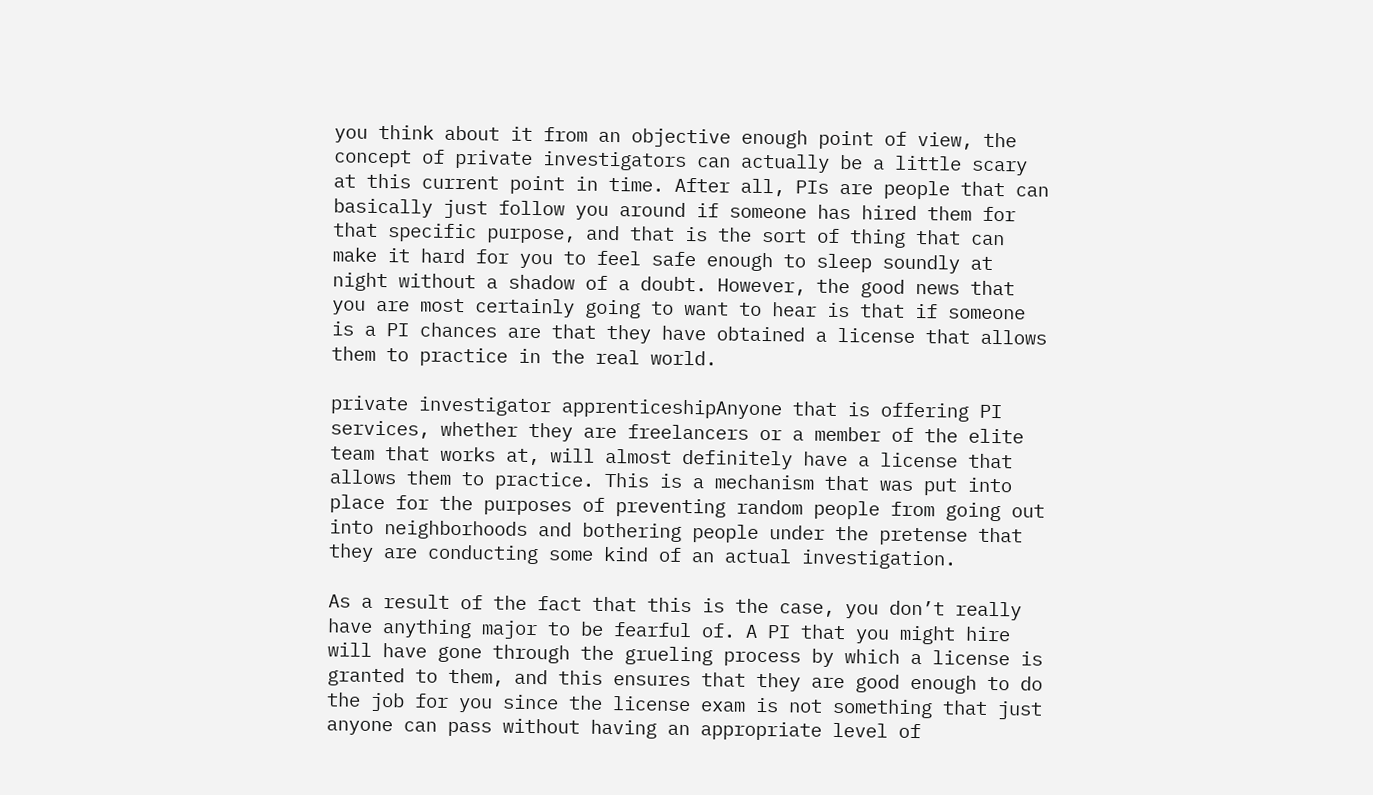you think about it from an objective enough point of view, the concept of private investigators can actually be a little scary at this current point in time. After all, PIs are people that can basically just follow you around if someone has hired them for that specific purpose, and that is the sort of thing that can make it hard for you to feel safe enough to sleep soundly at night without a shadow of a doubt. However, the good news that you are most certainly going to want to hear is that if someone is a PI chances are that they have obtained a license that allows them to practice in the real world.

private investigator apprenticeshipAnyone that is offering PI services, whether they are freelancers or a member of the elite team that works at, will almost definitely have a license that allows them to practice. This is a mechanism that was put into place for the purposes of preventing random people from going out into neighborhoods and bothering people under the pretense that they are conducting some kind of an actual investigation.

As a result of the fact that this is the case, you don’t really have anything major to be fearful of. A PI that you might hire will have gone through the grueling process by which a license is granted to them, and this ensures that they are good enough to do the job for you since the license exam is not something that just anyone can pass without having an appropriate level of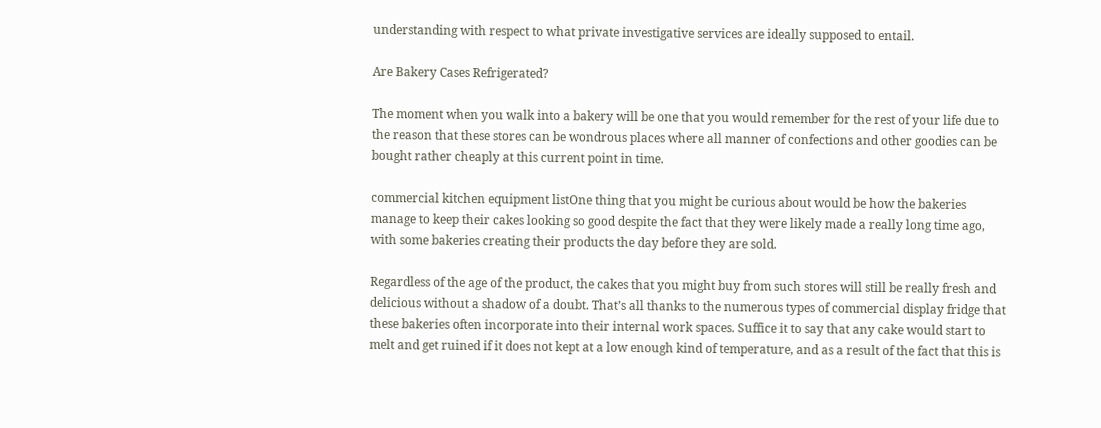understanding with respect to what private investigative services are ideally supposed to entail.

Are Bakery Cases Refrigerated?

The moment when you walk into a bakery will be one that you would remember for the rest of your life due to the reason that these stores can be wondrous places where all manner of confections and other goodies can be bought rather cheaply at this current point in time.

commercial kitchen equipment listOne thing that you might be curious about would be how the bakeries manage to keep their cakes looking so good despite the fact that they were likely made a really long time ago, with some bakeries creating their products the day before they are sold.

Regardless of the age of the product, the cakes that you might buy from such stores will still be really fresh and delicious without a shadow of a doubt. That’s all thanks to the numerous types of commercial display fridge that these bakeries often incorporate into their internal work spaces. Suffice it to say that any cake would start to melt and get ruined if it does not kept at a low enough kind of temperature, and as a result of the fact that this is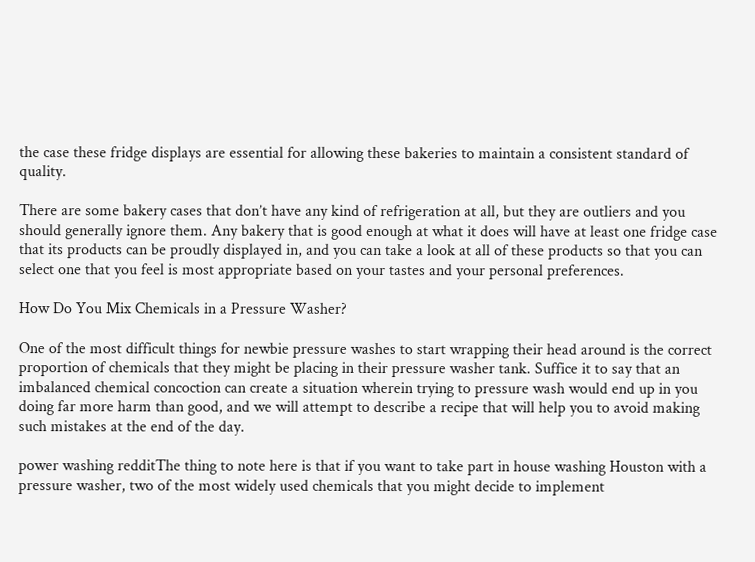the case these fridge displays are essential for allowing these bakeries to maintain a consistent standard of quality.

There are some bakery cases that don’t have any kind of refrigeration at all, but they are outliers and you should generally ignore them. Any bakery that is good enough at what it does will have at least one fridge case that its products can be proudly displayed in, and you can take a look at all of these products so that you can select one that you feel is most appropriate based on your tastes and your personal preferences.

How Do You Mix Chemicals in a Pressure Washer?

One of the most difficult things for newbie pressure washes to start wrapping their head around is the correct proportion of chemicals that they might be placing in their pressure washer tank. Suffice it to say that an imbalanced chemical concoction can create a situation wherein trying to pressure wash would end up in you doing far more harm than good, and we will attempt to describe a recipe that will help you to avoid making such mistakes at the end of the day.

power washing redditThe thing to note here is that if you want to take part in house washing Houston with a pressure washer, two of the most widely used chemicals that you might decide to implement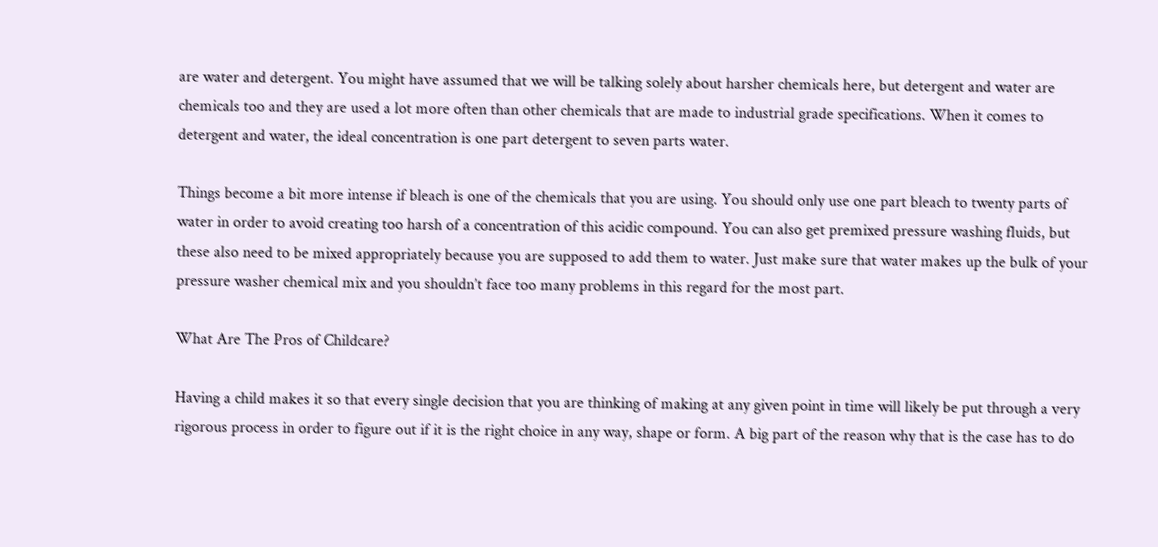are water and detergent. You might have assumed that we will be talking solely about harsher chemicals here, but detergent and water are chemicals too and they are used a lot more often than other chemicals that are made to industrial grade specifications. When it comes to detergent and water, the ideal concentration is one part detergent to seven parts water.

Things become a bit more intense if bleach is one of the chemicals that you are using. You should only use one part bleach to twenty parts of water in order to avoid creating too harsh of a concentration of this acidic compound. You can also get premixed pressure washing fluids, but these also need to be mixed appropriately because you are supposed to add them to water. Just make sure that water makes up the bulk of your pressure washer chemical mix and you shouldn’t face too many problems in this regard for the most part.

What Are The Pros of Childcare?

Having a child makes it so that every single decision that you are thinking of making at any given point in time will likely be put through a very rigorous process in order to figure out if it is the right choice in any way, shape or form. A big part of the reason why that is the case has to do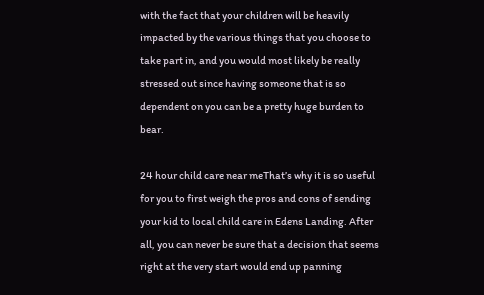with the fact that your children will be heavily impacted by the various things that you choose to take part in, and you would most likely be really stressed out since having someone that is so dependent on you can be a pretty huge burden to bear.

24 hour child care near meThat’s why it is so useful for you to first weigh the pros and cons of sending your kid to local child care in Edens Landing. After all, you can never be sure that a decision that seems right at the very start would end up panning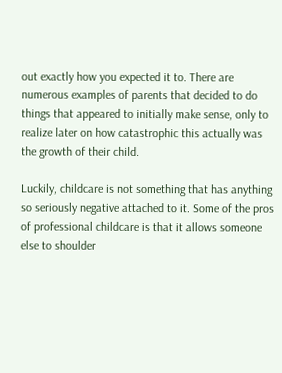out exactly how you expected it to. There are numerous examples of parents that decided to do things that appeared to initially make sense, only to realize later on how catastrophic this actually was the growth of their child.

Luckily, childcare is not something that has anything so seriously negative attached to it. Some of the pros of professional childcare is that it allows someone else to shoulder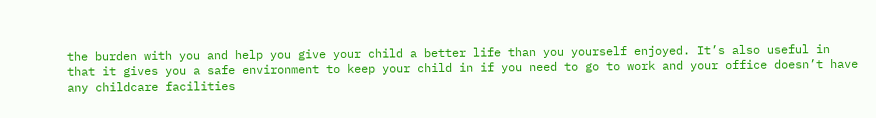the burden with you and help you give your child a better life than you yourself enjoyed. It’s also useful in that it gives you a safe environment to keep your child in if you need to go to work and your office doesn’t have any childcare facilities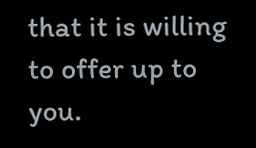that it is willing to offer up to you.